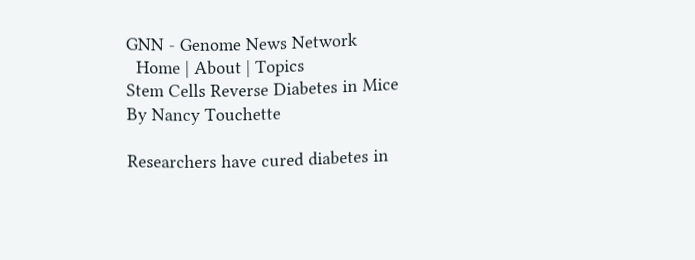GNN - Genome News Network
  Home | About | Topics
Stem Cells Reverse Diabetes in Mice
By Nancy Touchette

Researchers have cured diabetes in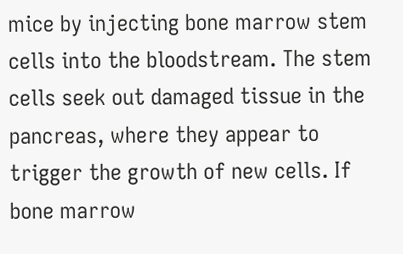mice by injecting bone marrow stem cells into the bloodstream. The stem cells seek out damaged tissue in the pancreas, where they appear to trigger the growth of new cells. If bone marrow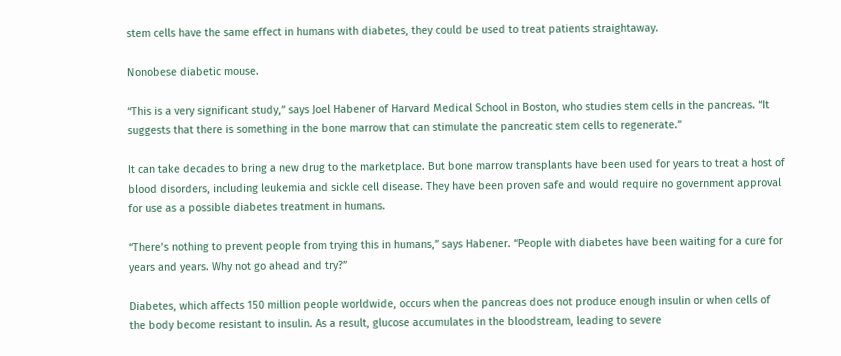stem cells have the same effect in humans with diabetes, they could be used to treat patients straightaway.

Nonobese diabetic mouse.

“This is a very significant study,” says Joel Habener of Harvard Medical School in Boston, who studies stem cells in the pancreas. “It suggests that there is something in the bone marrow that can stimulate the pancreatic stem cells to regenerate.”

It can take decades to bring a new drug to the marketplace. But bone marrow transplants have been used for years to treat a host of blood disorders, including leukemia and sickle cell disease. They have been proven safe and would require no government approval for use as a possible diabetes treatment in humans.

“There’s nothing to prevent people from trying this in humans,” says Habener. “People with diabetes have been waiting for a cure for years and years. Why not go ahead and try?”

Diabetes, which affects 150 million people worldwide, occurs when the pancreas does not produce enough insulin or when cells of the body become resistant to insulin. As a result, glucose accumulates in the bloodstream, leading to severe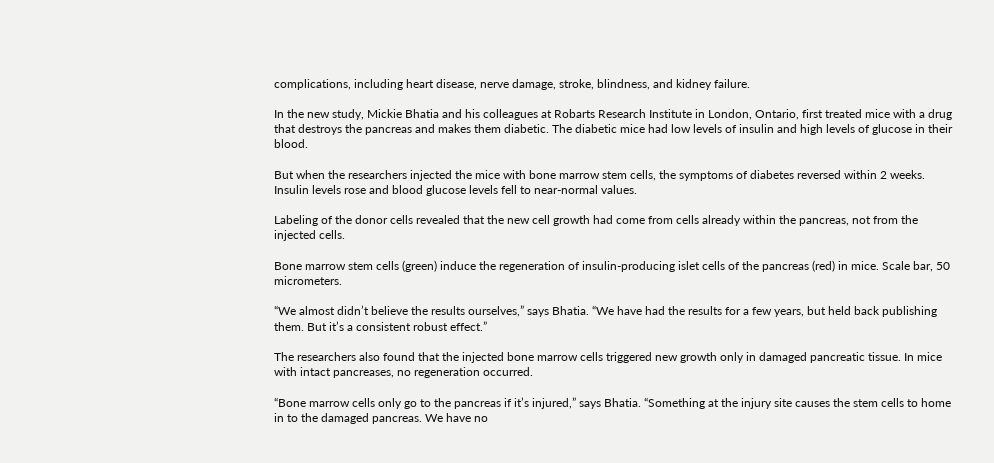complications, including heart disease, nerve damage, stroke, blindness, and kidney failure.

In the new study, Mickie Bhatia and his colleagues at Robarts Research Institute in London, Ontario, first treated mice with a drug that destroys the pancreas and makes them diabetic. The diabetic mice had low levels of insulin and high levels of glucose in their blood.

But when the researchers injected the mice with bone marrow stem cells, the symptoms of diabetes reversed within 2 weeks. Insulin levels rose and blood glucose levels fell to near-normal values.

Labeling of the donor cells revealed that the new cell growth had come from cells already within the pancreas, not from the injected cells.

Bone marrow stem cells (green) induce the regeneration of insulin-producing islet cells of the pancreas (red) in mice. Scale bar, 50 micrometers.

“We almost didn’t believe the results ourselves,” says Bhatia. “We have had the results for a few years, but held back publishing them. But it’s a consistent robust effect.”

The researchers also found that the injected bone marrow cells triggered new growth only in damaged pancreatic tissue. In mice with intact pancreases, no regeneration occurred.

“Bone marrow cells only go to the pancreas if it’s injured,” says Bhatia. “Something at the injury site causes the stem cells to home in to the damaged pancreas. We have no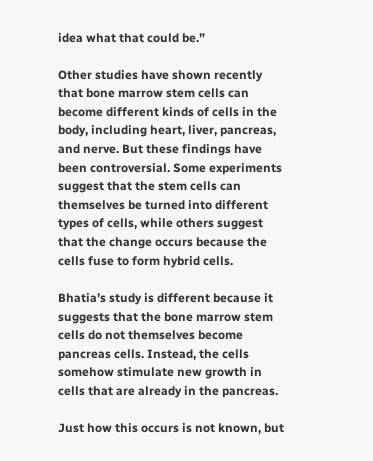idea what that could be.”

Other studies have shown recently that bone marrow stem cells can become different kinds of cells in the body, including heart, liver, pancreas, and nerve. But these findings have been controversial. Some experiments suggest that the stem cells can themselves be turned into different types of cells, while others suggest that the change occurs because the cells fuse to form hybrid cells.

Bhatia’s study is different because it suggests that the bone marrow stem cells do not themselves become pancreas cells. Instead, the cells somehow stimulate new growth in cells that are already in the pancreas.

Just how this occurs is not known, but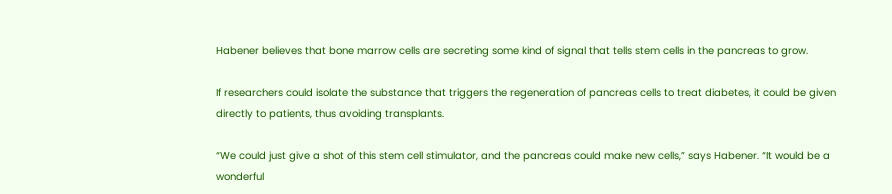Habener believes that bone marrow cells are secreting some kind of signal that tells stem cells in the pancreas to grow.

If researchers could isolate the substance that triggers the regeneration of pancreas cells to treat diabetes, it could be given directly to patients, thus avoiding transplants.

“We could just give a shot of this stem cell stimulator, and the pancreas could make new cells,” says Habener. “It would be a wonderful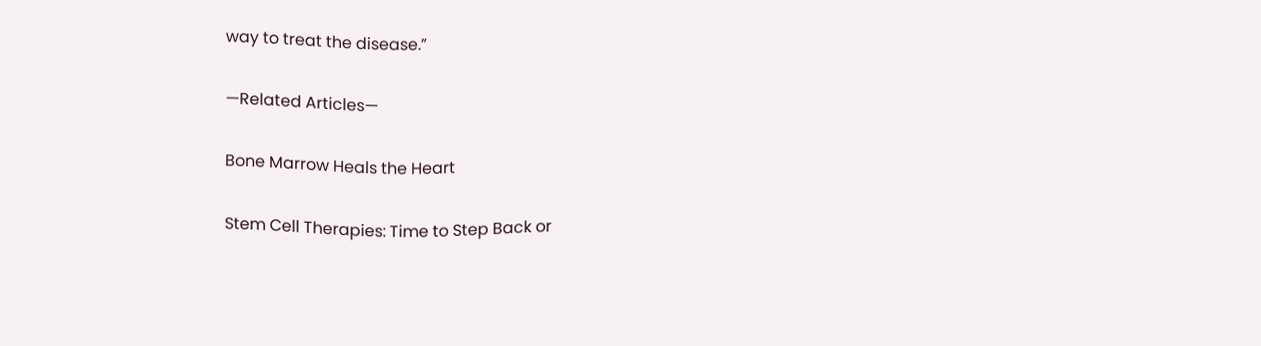way to treat the disease.”

—Related Articles—

Bone Marrow Heals the Heart

Stem Cell Therapies: Time to Step Back or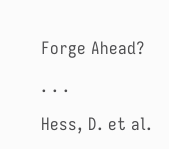Forge Ahead?

. . .

Hess, D. et al.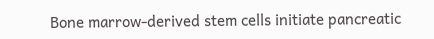Bone marrow-derived stem cells initiate pancreatic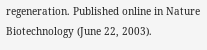regeneration. Published online in Nature Biotechnology (June 22, 2003).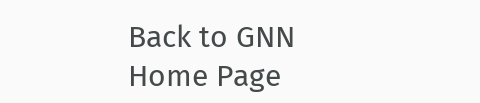Back to GNN Home Page